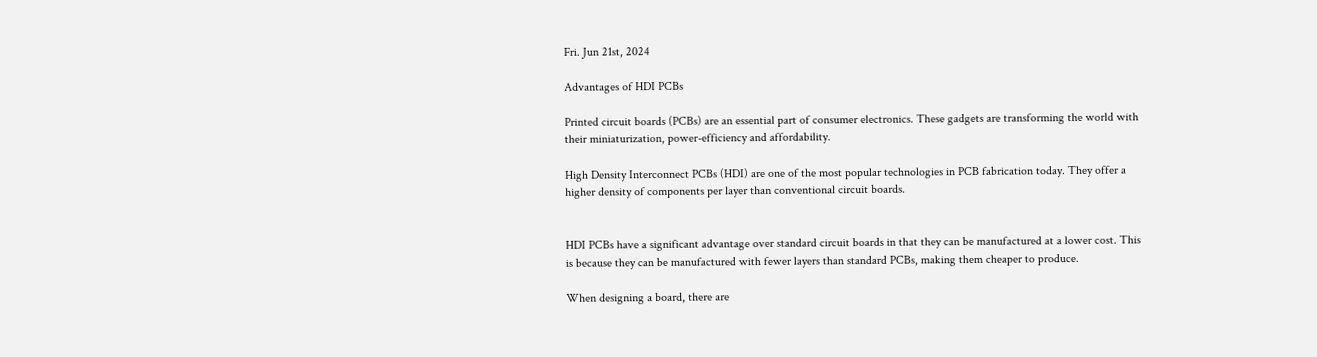Fri. Jun 21st, 2024

Advantages of HDI PCBs

Printed circuit boards (PCBs) are an essential part of consumer electronics. These gadgets are transforming the world with their miniaturization, power-efficiency and affordability.

High Density Interconnect PCBs (HDI) are one of the most popular technologies in PCB fabrication today. They offer a higher density of components per layer than conventional circuit boards.


HDI PCBs have a significant advantage over standard circuit boards in that they can be manufactured at a lower cost. This is because they can be manufactured with fewer layers than standard PCBs, making them cheaper to produce.

When designing a board, there are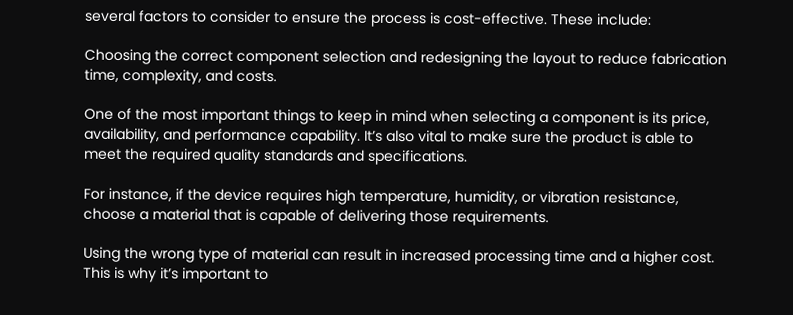several factors to consider to ensure the process is cost-effective. These include:

Choosing the correct component selection and redesigning the layout to reduce fabrication time, complexity, and costs.

One of the most important things to keep in mind when selecting a component is its price, availability, and performance capability. It’s also vital to make sure the product is able to meet the required quality standards and specifications.

For instance, if the device requires high temperature, humidity, or vibration resistance, choose a material that is capable of delivering those requirements.

Using the wrong type of material can result in increased processing time and a higher cost. This is why it’s important to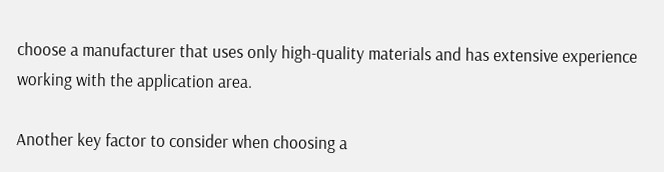choose a manufacturer that uses only high-quality materials and has extensive experience working with the application area.

Another key factor to consider when choosing a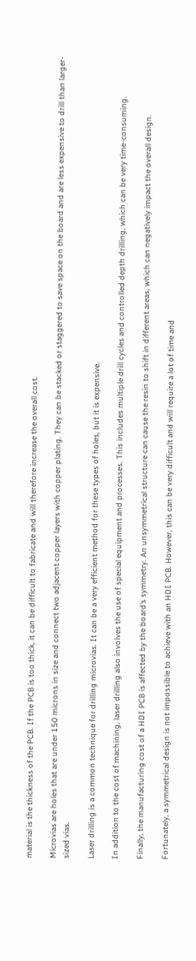material is the thickness of the PCB. If the PCB is too thick, it can be difficult to fabricate and will therefore increase the overall cost.

Microvias are holes that are under 150 microns in size and connect two adjacent copper layers with copper plating. They can be stacked or staggered to save space on the board and are less expensive to drill than larger-sized vias.

Laser drilling is a common technique for drilling microvias. It can be a very efficient method for these types of holes, but it is expensive.

In addition to the cost of machining, laser drilling also involves the use of special equipment and processes. This includes multiple drill cycles and controlled depth drilling, which can be very time-consuming.

Finally, the manufacturing cost of a HDI PCB is affected by the board’s symmetry. An unsymmetrical structure can cause the resin to shift in different areas, which can negatively impact the overall design.

Fortunately, a symmetrical design is not impossible to achieve with an HDI PCB. However, this can be very difficult and will require a lot of time and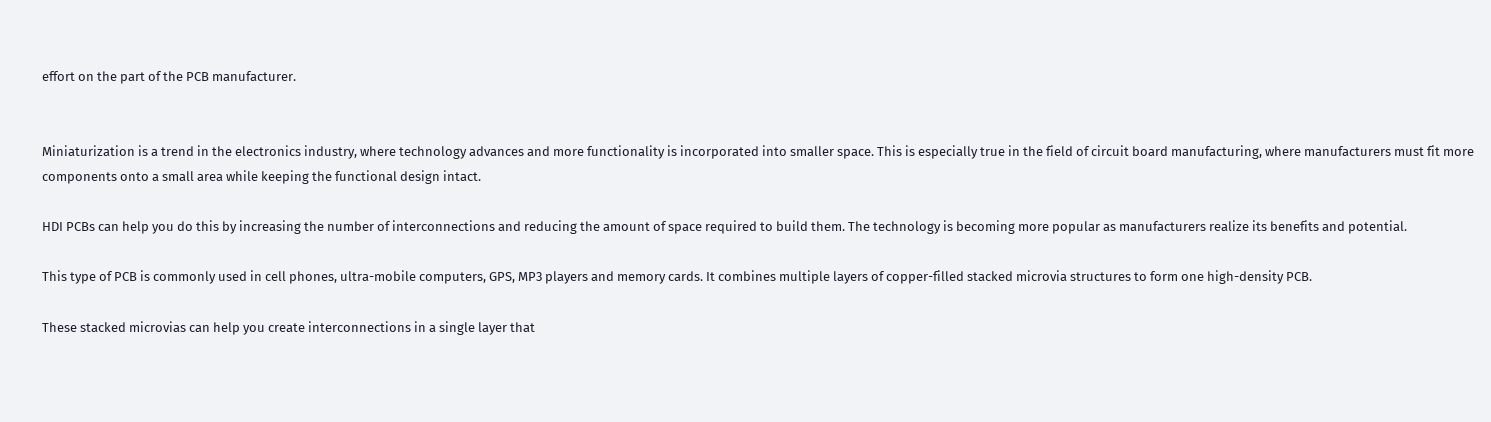effort on the part of the PCB manufacturer.


Miniaturization is a trend in the electronics industry, where technology advances and more functionality is incorporated into smaller space. This is especially true in the field of circuit board manufacturing, where manufacturers must fit more components onto a small area while keeping the functional design intact.

HDI PCBs can help you do this by increasing the number of interconnections and reducing the amount of space required to build them. The technology is becoming more popular as manufacturers realize its benefits and potential.

This type of PCB is commonly used in cell phones, ultra-mobile computers, GPS, MP3 players and memory cards. It combines multiple layers of copper-filled stacked microvia structures to form one high-density PCB.

These stacked microvias can help you create interconnections in a single layer that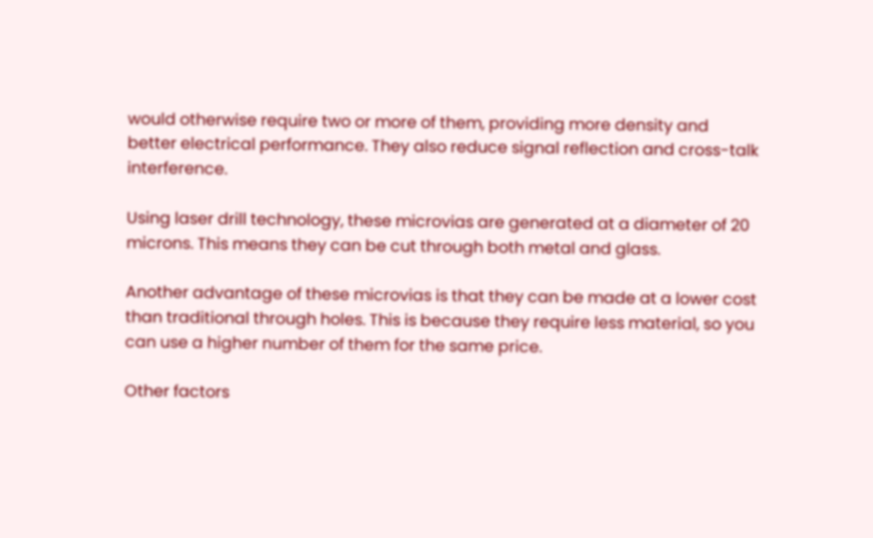would otherwise require two or more of them, providing more density and better electrical performance. They also reduce signal reflection and cross-talk interference.

Using laser drill technology, these microvias are generated at a diameter of 20 microns. This means they can be cut through both metal and glass.

Another advantage of these microvias is that they can be made at a lower cost than traditional through holes. This is because they require less material, so you can use a higher number of them for the same price.

Other factors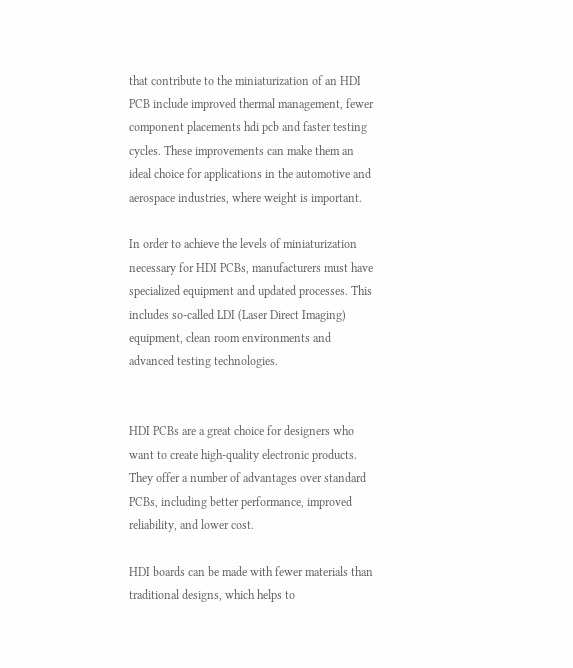that contribute to the miniaturization of an HDI PCB include improved thermal management, fewer component placements hdi pcb and faster testing cycles. These improvements can make them an ideal choice for applications in the automotive and aerospace industries, where weight is important.

In order to achieve the levels of miniaturization necessary for HDI PCBs, manufacturers must have specialized equipment and updated processes. This includes so-called LDI (Laser Direct Imaging) equipment, clean room environments and advanced testing technologies.


HDI PCBs are a great choice for designers who want to create high-quality electronic products. They offer a number of advantages over standard PCBs, including better performance, improved reliability, and lower cost.

HDI boards can be made with fewer materials than traditional designs, which helps to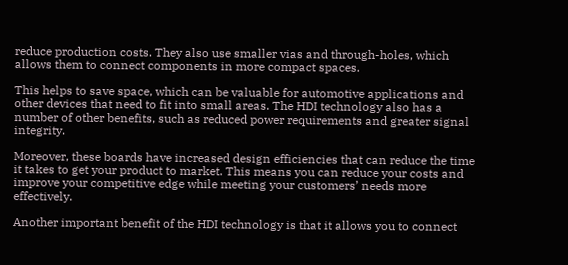reduce production costs. They also use smaller vias and through-holes, which allows them to connect components in more compact spaces.

This helps to save space, which can be valuable for automotive applications and other devices that need to fit into small areas. The HDI technology also has a number of other benefits, such as reduced power requirements and greater signal integrity.

Moreover, these boards have increased design efficiencies that can reduce the time it takes to get your product to market. This means you can reduce your costs and improve your competitive edge while meeting your customers’ needs more effectively.

Another important benefit of the HDI technology is that it allows you to connect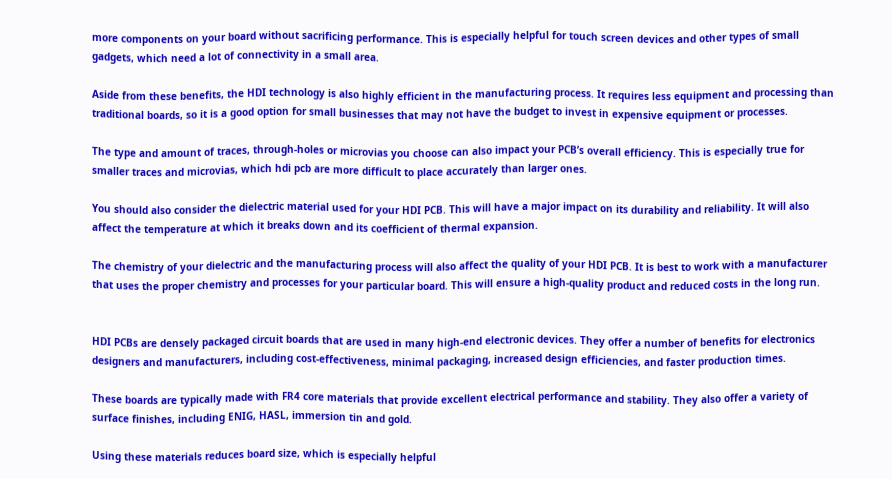more components on your board without sacrificing performance. This is especially helpful for touch screen devices and other types of small gadgets, which need a lot of connectivity in a small area.

Aside from these benefits, the HDI technology is also highly efficient in the manufacturing process. It requires less equipment and processing than traditional boards, so it is a good option for small businesses that may not have the budget to invest in expensive equipment or processes.

The type and amount of traces, through-holes or microvias you choose can also impact your PCB’s overall efficiency. This is especially true for smaller traces and microvias, which hdi pcb are more difficult to place accurately than larger ones.

You should also consider the dielectric material used for your HDI PCB. This will have a major impact on its durability and reliability. It will also affect the temperature at which it breaks down and its coefficient of thermal expansion.

The chemistry of your dielectric and the manufacturing process will also affect the quality of your HDI PCB. It is best to work with a manufacturer that uses the proper chemistry and processes for your particular board. This will ensure a high-quality product and reduced costs in the long run.


HDI PCBs are densely packaged circuit boards that are used in many high-end electronic devices. They offer a number of benefits for electronics designers and manufacturers, including cost-effectiveness, minimal packaging, increased design efficiencies, and faster production times.

These boards are typically made with FR4 core materials that provide excellent electrical performance and stability. They also offer a variety of surface finishes, including ENIG, HASL, immersion tin and gold.

Using these materials reduces board size, which is especially helpful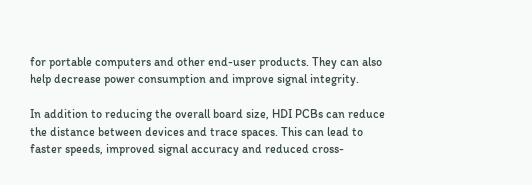for portable computers and other end-user products. They can also help decrease power consumption and improve signal integrity.

In addition to reducing the overall board size, HDI PCBs can reduce the distance between devices and trace spaces. This can lead to faster speeds, improved signal accuracy and reduced cross-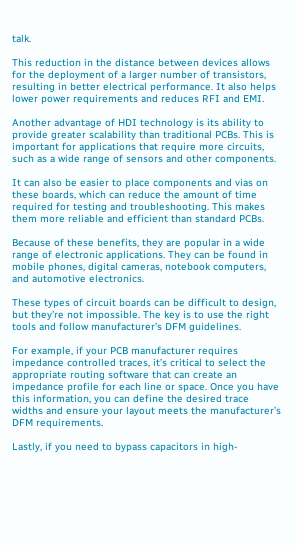talk.

This reduction in the distance between devices allows for the deployment of a larger number of transistors, resulting in better electrical performance. It also helps lower power requirements and reduces RFI and EMI.

Another advantage of HDI technology is its ability to provide greater scalability than traditional PCBs. This is important for applications that require more circuits, such as a wide range of sensors and other components.

It can also be easier to place components and vias on these boards, which can reduce the amount of time required for testing and troubleshooting. This makes them more reliable and efficient than standard PCBs.

Because of these benefits, they are popular in a wide range of electronic applications. They can be found in mobile phones, digital cameras, notebook computers, and automotive electronics.

These types of circuit boards can be difficult to design, but they’re not impossible. The key is to use the right tools and follow manufacturer’s DFM guidelines.

For example, if your PCB manufacturer requires impedance controlled traces, it’s critical to select the appropriate routing software that can create an impedance profile for each line or space. Once you have this information, you can define the desired trace widths and ensure your layout meets the manufacturer’s DFM requirements.

Lastly, if you need to bypass capacitors in high-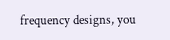frequency designs, you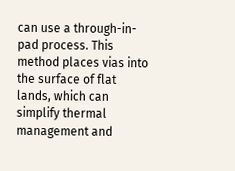can use a through-in-pad process. This method places vias into the surface of flat lands, which can simplify thermal management and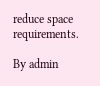reduce space requirements.

By admin